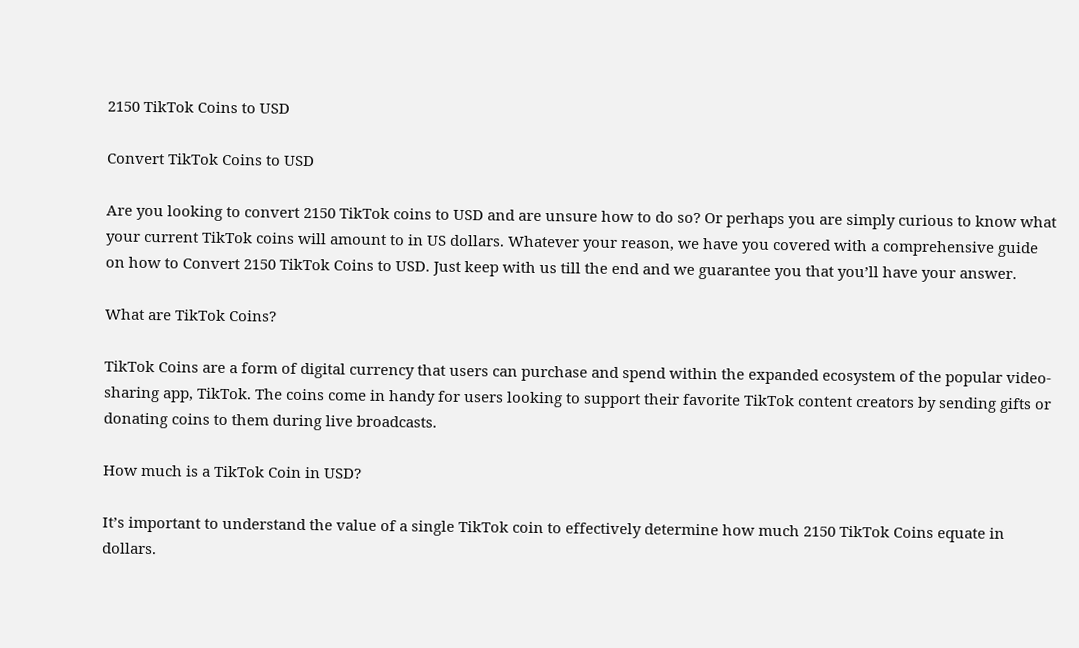2150 TikTok Coins to USD

Convert TikTok Coins to USD

Are you looking to convert 2150 TikTok coins to USD and are unsure how to do so? Or perhaps you are simply curious to know what your current TikTok coins will amount to in US dollars. Whatever your reason, we have you covered with a comprehensive guide on how to Convert 2150 TikTok Coins to USD. Just keep with us till the end and we guarantee you that you’ll have your answer.

What are TikTok Coins?

TikTok Coins are a form of digital currency that users can purchase and spend within the expanded ecosystem of the popular video-sharing app, TikTok. The coins come in handy for users looking to support their favorite TikTok content creators by sending gifts or donating coins to them during live broadcasts.

How much is a TikTok Coin in USD?

It’s important to understand the value of a single TikTok coin to effectively determine how much 2150 TikTok Coins equate in dollars.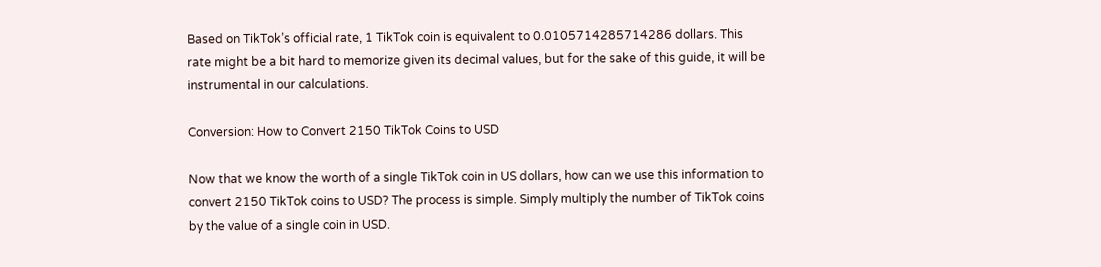Based on TikTok’s official rate, 1 TikTok coin is equivalent to 0.0105714285714286 dollars. This rate might be a bit hard to memorize given its decimal values, but for the sake of this guide, it will be instrumental in our calculations.

Conversion: How to Convert 2150 TikTok Coins to USD

Now that we know the worth of a single TikTok coin in US dollars, how can we use this information to convert 2150 TikTok coins to USD? The process is simple. Simply multiply the number of TikTok coins by the value of a single coin in USD.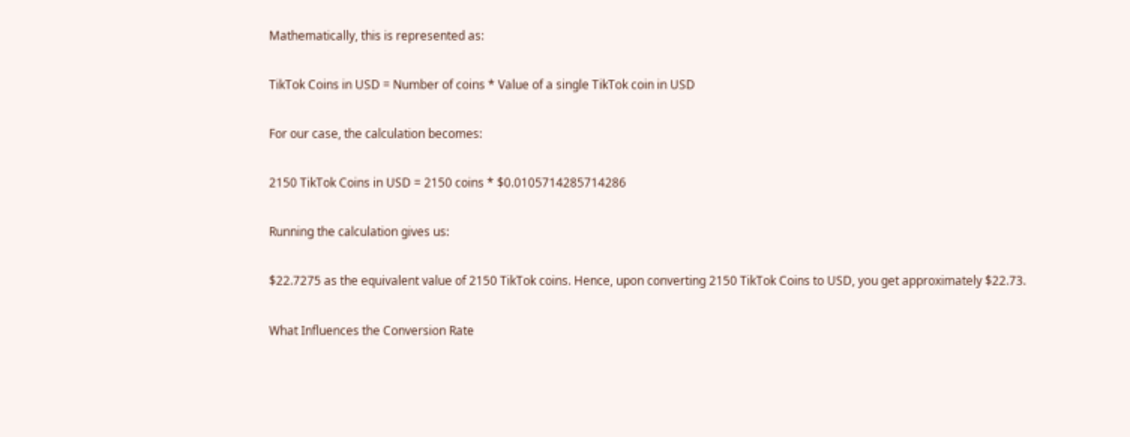Mathematically, this is represented as:

TikTok Coins in USD = Number of coins * Value of a single TikTok coin in USD

For our case, the calculation becomes:

2150 TikTok Coins in USD = 2150 coins * $0.0105714285714286

Running the calculation gives us:

$22.7275 as the equivalent value of 2150 TikTok coins. Hence, upon converting 2150 TikTok Coins to USD, you get approximately $22.73.

What Influences the Conversion Rate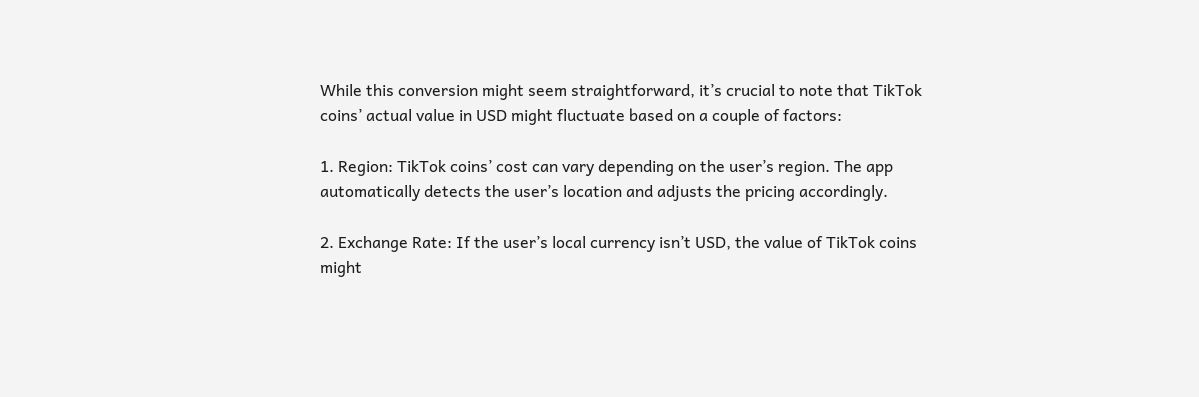While this conversion might seem straightforward, it’s crucial to note that TikTok coins’ actual value in USD might fluctuate based on a couple of factors:

1. Region: TikTok coins’ cost can vary depending on the user’s region. The app automatically detects the user’s location and adjusts the pricing accordingly.

2. Exchange Rate: If the user’s local currency isn’t USD, the value of TikTok coins might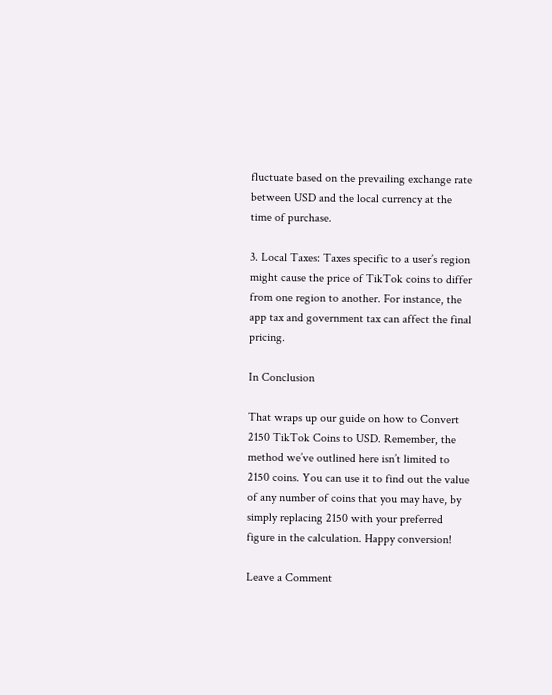fluctuate based on the prevailing exchange rate between USD and the local currency at the time of purchase.

3. Local Taxes: Taxes specific to a user’s region might cause the price of TikTok coins to differ from one region to another. For instance, the app tax and government tax can affect the final pricing.

In Conclusion

That wraps up our guide on how to Convert 2150 TikTok Coins to USD. Remember, the method we’ve outlined here isn’t limited to 2150 coins. You can use it to find out the value of any number of coins that you may have, by simply replacing 2150 with your preferred figure in the calculation. Happy conversion!

Leave a Comment